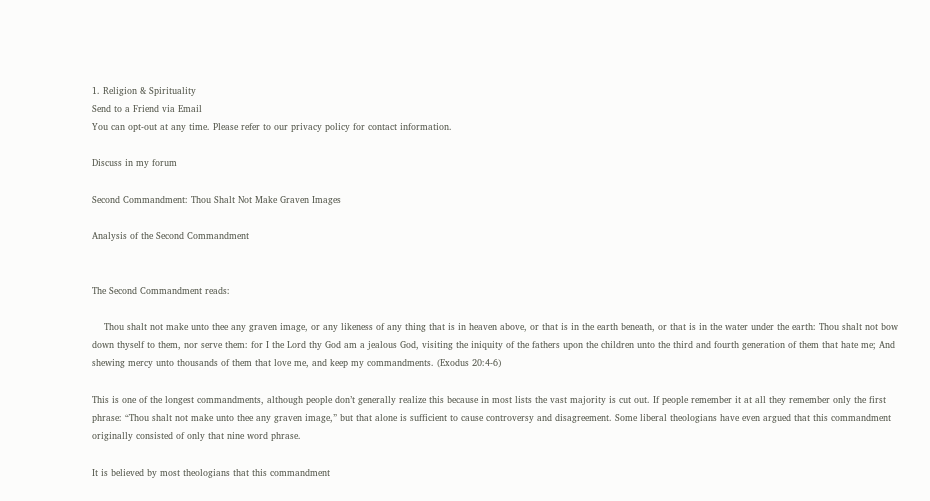1. Religion & Spirituality
Send to a Friend via Email
You can opt-out at any time. Please refer to our privacy policy for contact information.

Discuss in my forum

Second Commandment: Thou Shalt Not Make Graven Images

Analysis of the Second Commandment


The Second Commandment reads:

    Thou shalt not make unto thee any graven image, or any likeness of any thing that is in heaven above, or that is in the earth beneath, or that is in the water under the earth: Thou shalt not bow down thyself to them, nor serve them: for I the Lord thy God am a jealous God, visiting the iniquity of the fathers upon the children unto the third and fourth generation of them that hate me; And shewing mercy unto thousands of them that love me, and keep my commandments. (Exodus 20:4-6)

This is one of the longest commandments, although people don’t generally realize this because in most lists the vast majority is cut out. If people remember it at all they remember only the first phrase: “Thou shalt not make unto thee any graven image,” but that alone is sufficient to cause controversy and disagreement. Some liberal theologians have even argued that this commandment originally consisted of only that nine word phrase.

It is believed by most theologians that this commandment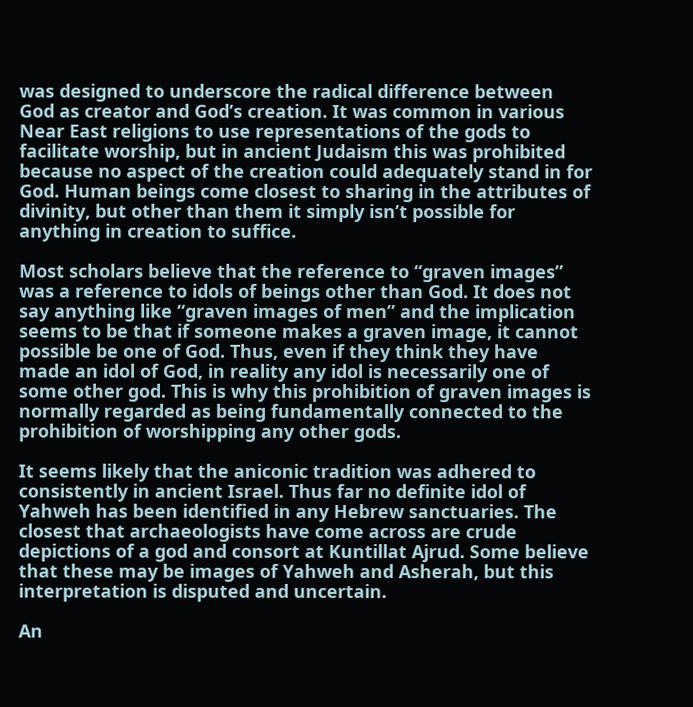was designed to underscore the radical difference between God as creator and God’s creation. It was common in various Near East religions to use representations of the gods to facilitate worship, but in ancient Judaism this was prohibited because no aspect of the creation could adequately stand in for God. Human beings come closest to sharing in the attributes of divinity, but other than them it simply isn’t possible for anything in creation to suffice.

Most scholars believe that the reference to “graven images” was a reference to idols of beings other than God. It does not say anything like “graven images of men” and the implication seems to be that if someone makes a graven image, it cannot possible be one of God. Thus, even if they think they have made an idol of God, in reality any idol is necessarily one of some other god. This is why this prohibition of graven images is normally regarded as being fundamentally connected to the prohibition of worshipping any other gods.

It seems likely that the aniconic tradition was adhered to consistently in ancient Israel. Thus far no definite idol of Yahweh has been identified in any Hebrew sanctuaries. The closest that archaeologists have come across are crude depictions of a god and consort at Kuntillat Ajrud. Some believe that these may be images of Yahweh and Asherah, but this interpretation is disputed and uncertain.

An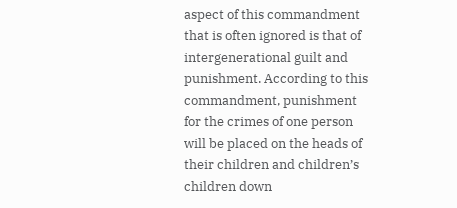aspect of this commandment that is often ignored is that of intergenerational guilt and punishment. According to this commandment, punishment for the crimes of one person will be placed on the heads of their children and children’s children down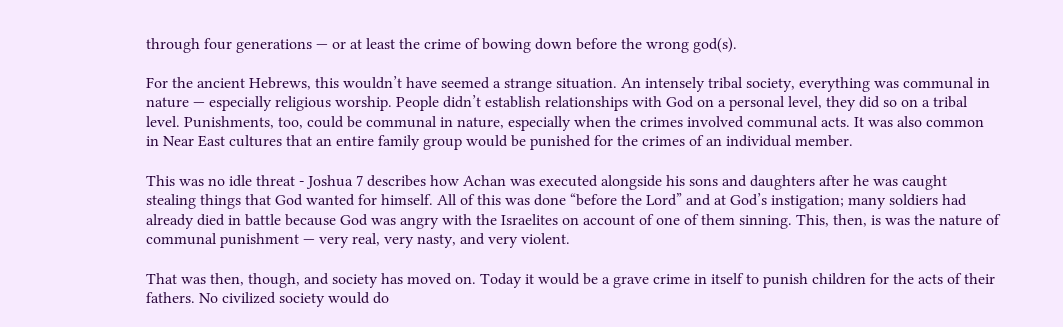through four generations — or at least the crime of bowing down before the wrong god(s).

For the ancient Hebrews, this wouldn’t have seemed a strange situation. An intensely tribal society, everything was communal in nature — especially religious worship. People didn’t establish relationships with God on a personal level, they did so on a tribal level. Punishments, too, could be communal in nature, especially when the crimes involved communal acts. It was also common in Near East cultures that an entire family group would be punished for the crimes of an individual member.

This was no idle threat - Joshua 7 describes how Achan was executed alongside his sons and daughters after he was caught stealing things that God wanted for himself. All of this was done “before the Lord” and at God’s instigation; many soldiers had already died in battle because God was angry with the Israelites on account of one of them sinning. This, then, is was the nature of communal punishment — very real, very nasty, and very violent.

That was then, though, and society has moved on. Today it would be a grave crime in itself to punish children for the acts of their fathers. No civilized society would do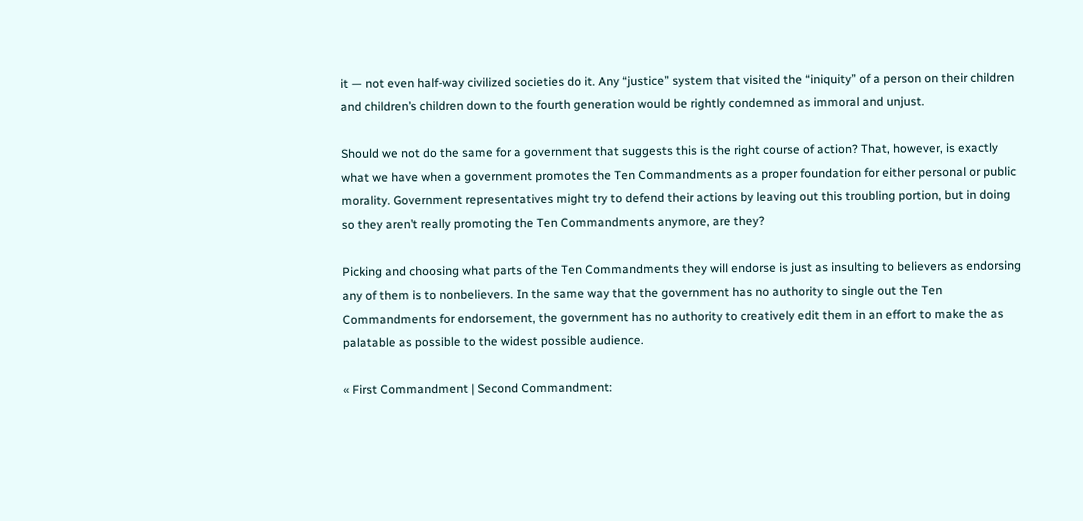it — not even half-way civilized societies do it. Any “justice” system that visited the “iniquity” of a person on their children and children’s children down to the fourth generation would be rightly condemned as immoral and unjust.

Should we not do the same for a government that suggests this is the right course of action? That, however, is exactly what we have when a government promotes the Ten Commandments as a proper foundation for either personal or public morality. Government representatives might try to defend their actions by leaving out this troubling portion, but in doing so they aren’t really promoting the Ten Commandments anymore, are they?

Picking and choosing what parts of the Ten Commandments they will endorse is just as insulting to believers as endorsing any of them is to nonbelievers. In the same way that the government has no authority to single out the Ten Commandments for endorsement, the government has no authority to creatively edit them in an effort to make the as palatable as possible to the widest possible audience.

« First Commandment | Second Commandment: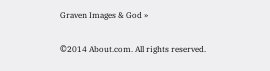Graven Images & God »

©2014 About.com. All rights reserved.